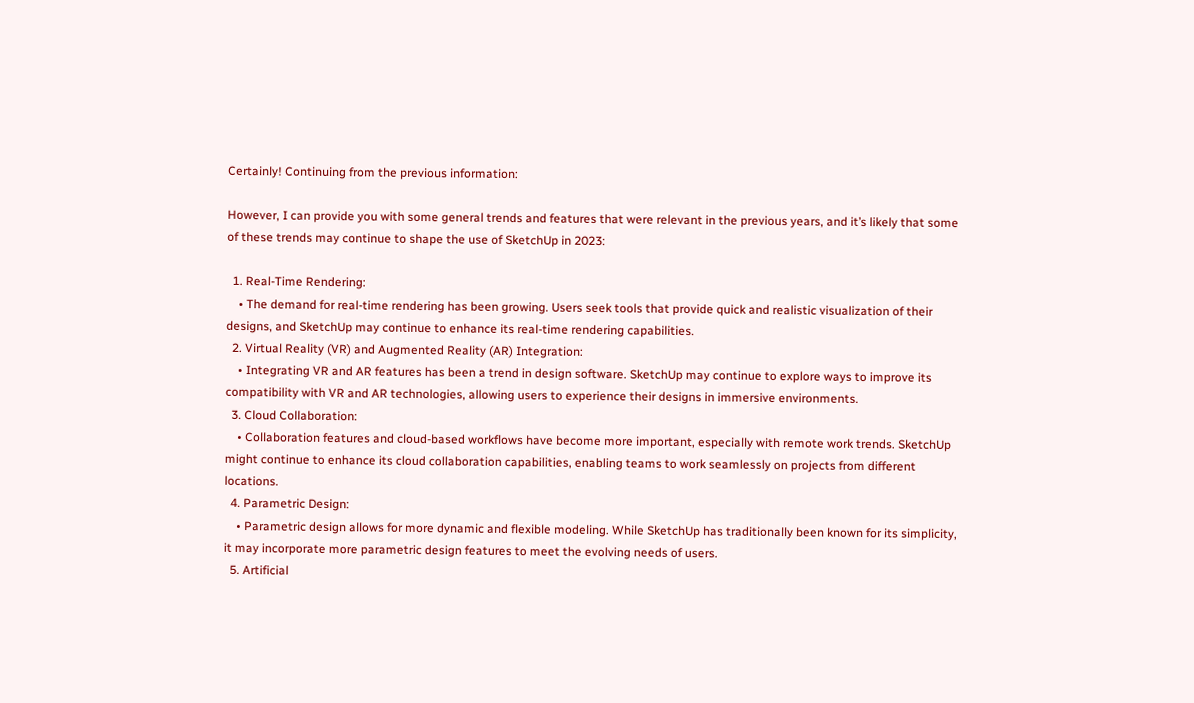Certainly! Continuing from the previous information:

However, I can provide you with some general trends and features that were relevant in the previous years, and it’s likely that some of these trends may continue to shape the use of SketchUp in 2023:

  1. Real-Time Rendering:
    • The demand for real-time rendering has been growing. Users seek tools that provide quick and realistic visualization of their designs, and SketchUp may continue to enhance its real-time rendering capabilities.
  2. Virtual Reality (VR) and Augmented Reality (AR) Integration:
    • Integrating VR and AR features has been a trend in design software. SketchUp may continue to explore ways to improve its compatibility with VR and AR technologies, allowing users to experience their designs in immersive environments.
  3. Cloud Collaboration:
    • Collaboration features and cloud-based workflows have become more important, especially with remote work trends. SketchUp might continue to enhance its cloud collaboration capabilities, enabling teams to work seamlessly on projects from different locations.
  4. Parametric Design:
    • Parametric design allows for more dynamic and flexible modeling. While SketchUp has traditionally been known for its simplicity, it may incorporate more parametric design features to meet the evolving needs of users.
  5. Artificial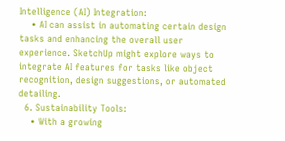Intelligence (AI) Integration:
    • AI can assist in automating certain design tasks and enhancing the overall user experience. SketchUp might explore ways to integrate AI features for tasks like object recognition, design suggestions, or automated detailing.
  6. Sustainability Tools:
    • With a growing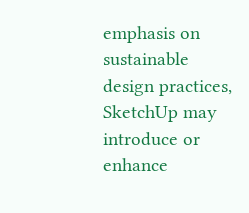emphasis on sustainable design practices, SketchUp may introduce or enhance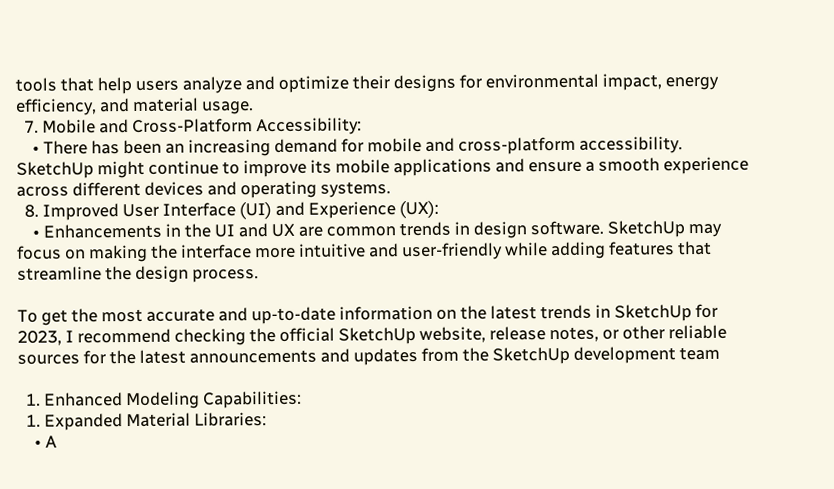tools that help users analyze and optimize their designs for environmental impact, energy efficiency, and material usage.
  7. Mobile and Cross-Platform Accessibility:
    • There has been an increasing demand for mobile and cross-platform accessibility. SketchUp might continue to improve its mobile applications and ensure a smooth experience across different devices and operating systems.
  8. Improved User Interface (UI) and Experience (UX):
    • Enhancements in the UI and UX are common trends in design software. SketchUp may focus on making the interface more intuitive and user-friendly while adding features that streamline the design process.

To get the most accurate and up-to-date information on the latest trends in SketchUp for 2023, I recommend checking the official SketchUp website, release notes, or other reliable sources for the latest announcements and updates from the SketchUp development team

  1. Enhanced Modeling Capabilities:
  1. Expanded Material Libraries:
    • A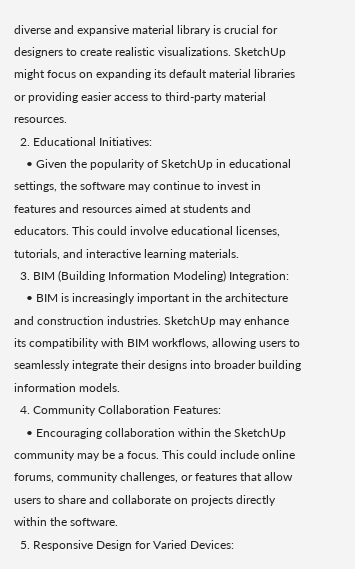diverse and expansive material library is crucial for designers to create realistic visualizations. SketchUp might focus on expanding its default material libraries or providing easier access to third-party material resources.
  2. Educational Initiatives:
    • Given the popularity of SketchUp in educational settings, the software may continue to invest in features and resources aimed at students and educators. This could involve educational licenses, tutorials, and interactive learning materials.
  3. BIM (Building Information Modeling) Integration:
    • BIM is increasingly important in the architecture and construction industries. SketchUp may enhance its compatibility with BIM workflows, allowing users to seamlessly integrate their designs into broader building information models.
  4. Community Collaboration Features:
    • Encouraging collaboration within the SketchUp community may be a focus. This could include online forums, community challenges, or features that allow users to share and collaborate on projects directly within the software.
  5. Responsive Design for Varied Devices: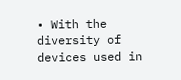• With the diversity of devices used in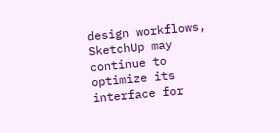design workflows, SketchUp may continue to optimize its interface for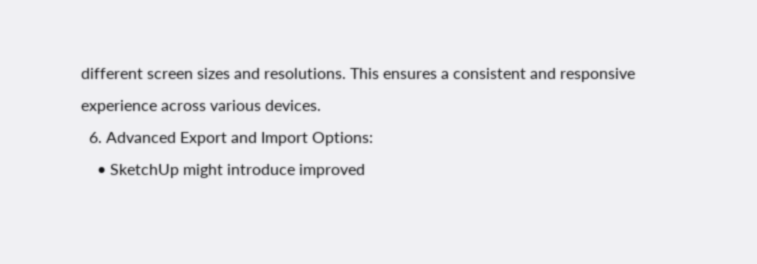different screen sizes and resolutions. This ensures a consistent and responsive experience across various devices.
  6. Advanced Export and Import Options:
    • SketchUp might introduce improved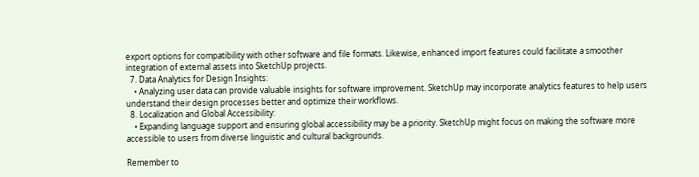export options for compatibility with other software and file formats. Likewise, enhanced import features could facilitate a smoother integration of external assets into SketchUp projects.
  7. Data Analytics for Design Insights:
    • Analyzing user data can provide valuable insights for software improvement. SketchUp may incorporate analytics features to help users understand their design processes better and optimize their workflows.
  8. Localization and Global Accessibility:
    • Expanding language support and ensuring global accessibility may be a priority. SketchUp might focus on making the software more accessible to users from diverse linguistic and cultural backgrounds.

Remember to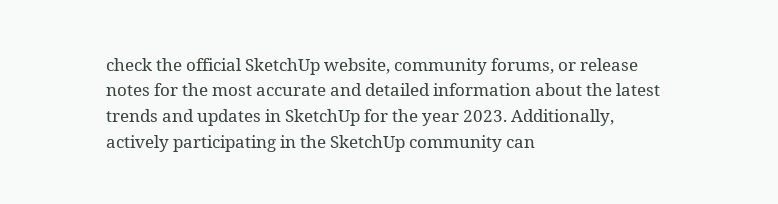check the official SketchUp website, community forums, or release notes for the most accurate and detailed information about the latest trends and updates in SketchUp for the year 2023. Additionally, actively participating in the SketchUp community can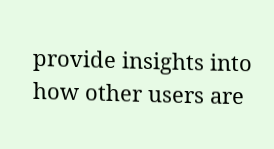provide insights into how other users are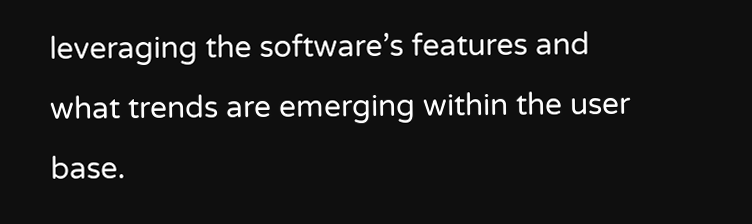leveraging the software’s features and what trends are emerging within the user base.